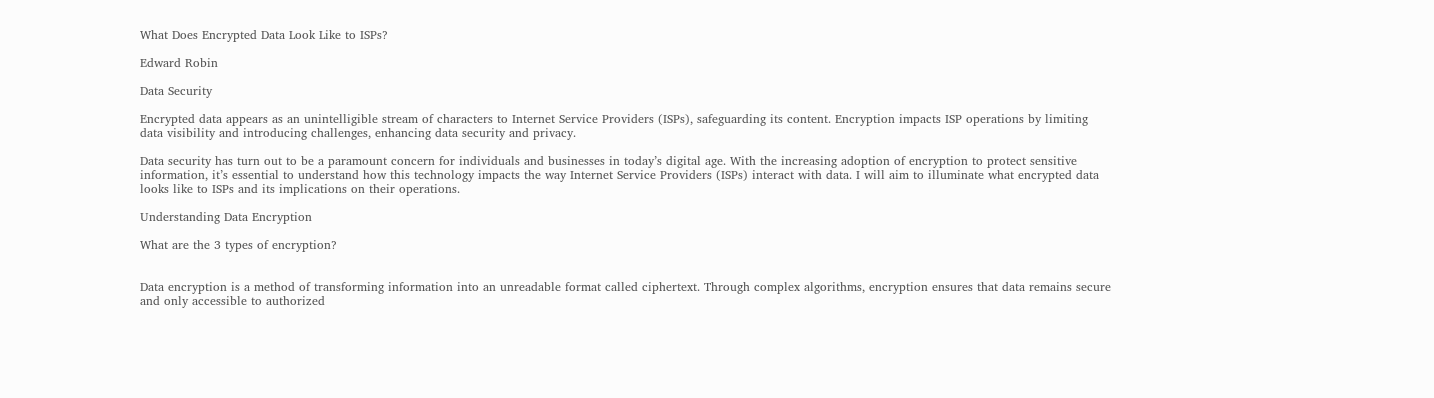What Does Encrypted Data Look Like to ISPs?

Edward Robin

Data Security

Encrypted data appears as an unintelligible stream of characters to Internet Service Providers (ISPs), safeguarding its content. Encryption impacts ISP operations by limiting data visibility and introducing challenges, enhancing data security and privacy.

Data security has turn out to be a paramount concern for individuals and businesses in today’s digital age. With the increasing adoption of encryption to protect sensitive information, it’s essential to understand how this technology impacts the way Internet Service Providers (ISPs) interact with data. I will aim to illuminate what encrypted data looks like to ISPs and its implications on their operations.

Understanding Data Encryption

What are the 3 types of encryption?


Data encryption is a method of transforming information into an unreadable format called ciphertext. Through complex algorithms, encryption ensures that data remains secure and only accessible to authorized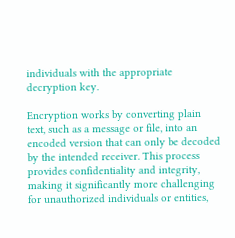individuals with the appropriate decryption key.

Encryption works by converting plain text, such as a message or file, into an encoded version that can only be decoded by the intended receiver. This process provides confidentiality and integrity, making it significantly more challenging for unauthorized individuals or entities,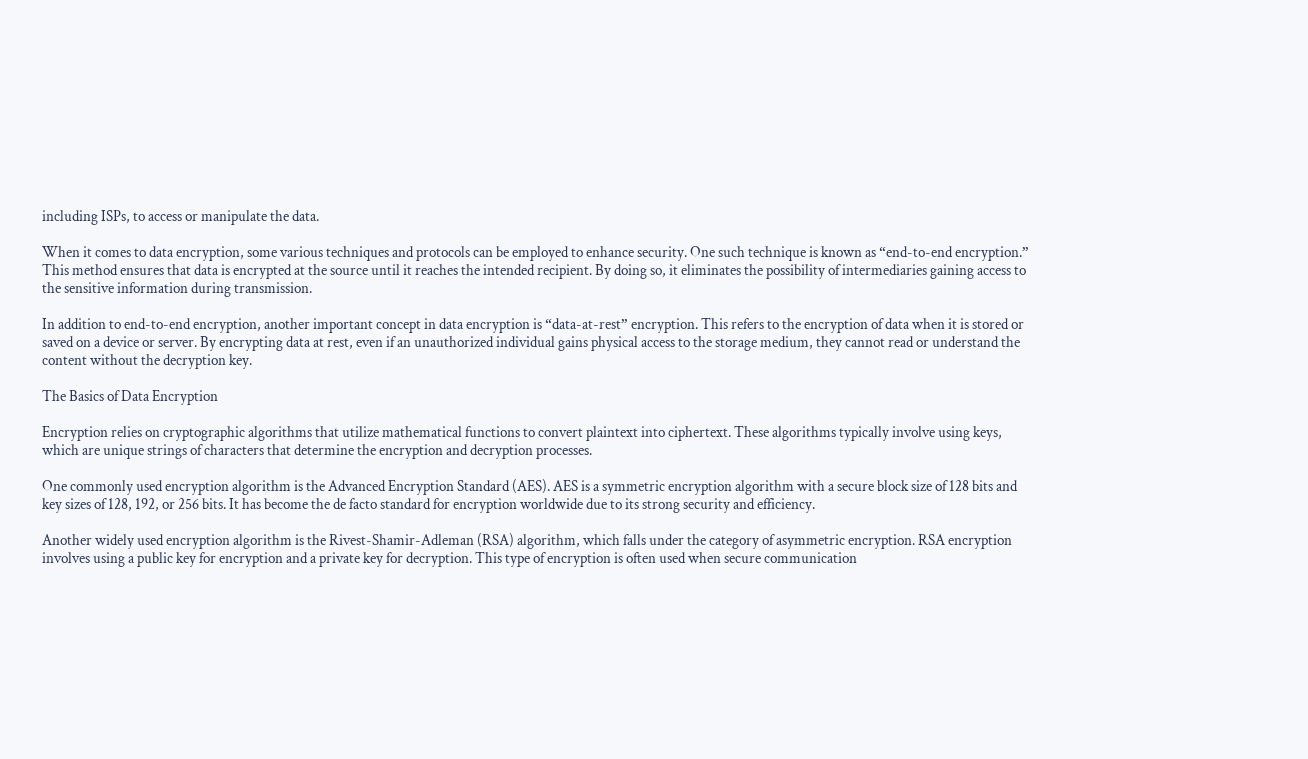including ISPs, to access or manipulate the data.

When it comes to data encryption, some various techniques and protocols can be employed to enhance security. One such technique is known as “end-to-end encryption.” This method ensures that data is encrypted at the source until it reaches the intended recipient. By doing so, it eliminates the possibility of intermediaries gaining access to the sensitive information during transmission.

In addition to end-to-end encryption, another important concept in data encryption is “data-at-rest” encryption. This refers to the encryption of data when it is stored or saved on a device or server. By encrypting data at rest, even if an unauthorized individual gains physical access to the storage medium, they cannot read or understand the content without the decryption key.

The Basics of Data Encryption

Encryption relies on cryptographic algorithms that utilize mathematical functions to convert plaintext into ciphertext. These algorithms typically involve using keys, which are unique strings of characters that determine the encryption and decryption processes.

One commonly used encryption algorithm is the Advanced Encryption Standard (AES). AES is a symmetric encryption algorithm with a secure block size of 128 bits and key sizes of 128, 192, or 256 bits. It has become the de facto standard for encryption worldwide due to its strong security and efficiency.

Another widely used encryption algorithm is the Rivest-Shamir-Adleman (RSA) algorithm, which falls under the category of asymmetric encryption. RSA encryption involves using a public key for encryption and a private key for decryption. This type of encryption is often used when secure communication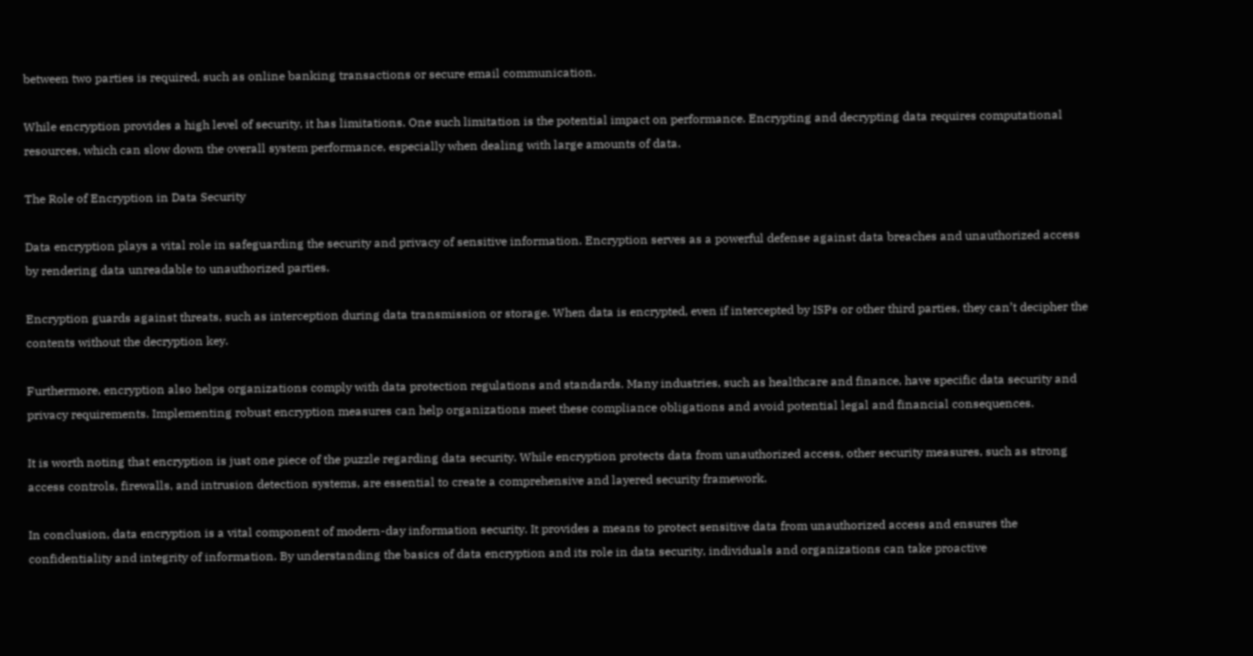between two parties is required, such as online banking transactions or secure email communication.

While encryption provides a high level of security, it has limitations. One such limitation is the potential impact on performance. Encrypting and decrypting data requires computational resources, which can slow down the overall system performance, especially when dealing with large amounts of data.

The Role of Encryption in Data Security

Data encryption plays a vital role in safeguarding the security and privacy of sensitive information. Encryption serves as a powerful defense against data breaches and unauthorized access by rendering data unreadable to unauthorized parties.

Encryption guards against threats, such as interception during data transmission or storage. When data is encrypted, even if intercepted by ISPs or other third parties, they can’t decipher the contents without the decryption key.

Furthermore, encryption also helps organizations comply with data protection regulations and standards. Many industries, such as healthcare and finance, have specific data security and privacy requirements. Implementing robust encryption measures can help organizations meet these compliance obligations and avoid potential legal and financial consequences.

It is worth noting that encryption is just one piece of the puzzle regarding data security. While encryption protects data from unauthorized access, other security measures, such as strong access controls, firewalls, and intrusion detection systems, are essential to create a comprehensive and layered security framework.

In conclusion, data encryption is a vital component of modern-day information security. It provides a means to protect sensitive data from unauthorized access and ensures the confidentiality and integrity of information. By understanding the basics of data encryption and its role in data security, individuals and organizations can take proactive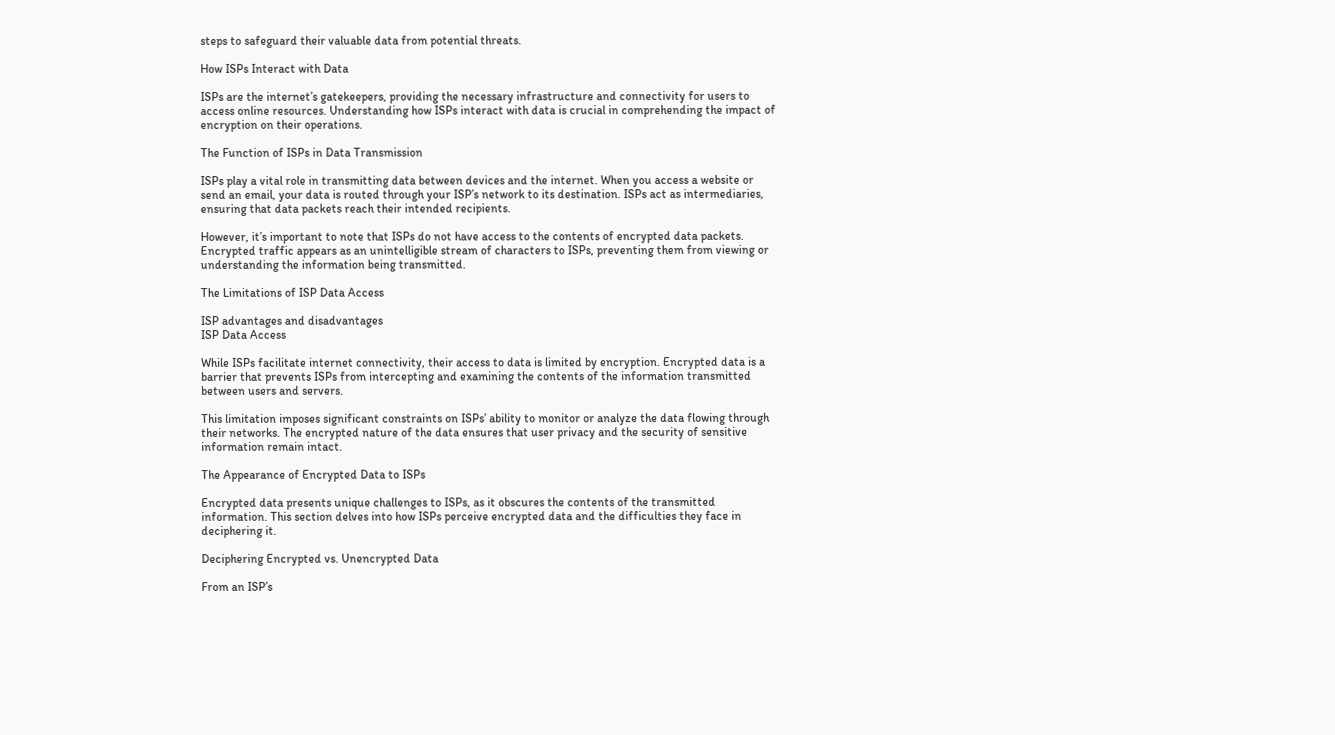steps to safeguard their valuable data from potential threats.

How ISPs Interact with Data

ISPs are the internet’s gatekeepers, providing the necessary infrastructure and connectivity for users to access online resources. Understanding how ISPs interact with data is crucial in comprehending the impact of encryption on their operations.

The Function of ISPs in Data Transmission

ISPs play a vital role in transmitting data between devices and the internet. When you access a website or send an email, your data is routed through your ISP’s network to its destination. ISPs act as intermediaries, ensuring that data packets reach their intended recipients.

However, it’s important to note that ISPs do not have access to the contents of encrypted data packets. Encrypted traffic appears as an unintelligible stream of characters to ISPs, preventing them from viewing or understanding the information being transmitted.

The Limitations of ISP Data Access

ISP advantages and disadvantages
ISP Data Access

While ISPs facilitate internet connectivity, their access to data is limited by encryption. Encrypted data is a barrier that prevents ISPs from intercepting and examining the contents of the information transmitted between users and servers.

This limitation imposes significant constraints on ISPs’ ability to monitor or analyze the data flowing through their networks. The encrypted nature of the data ensures that user privacy and the security of sensitive information remain intact.

The Appearance of Encrypted Data to ISPs

Encrypted data presents unique challenges to ISPs, as it obscures the contents of the transmitted information. This section delves into how ISPs perceive encrypted data and the difficulties they face in deciphering it.

Deciphering Encrypted vs. Unencrypted Data

From an ISP’s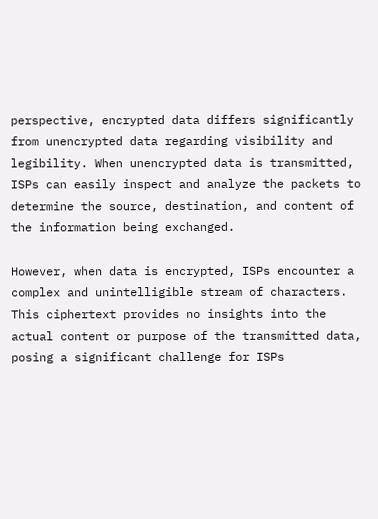perspective, encrypted data differs significantly from unencrypted data regarding visibility and legibility. When unencrypted data is transmitted, ISPs can easily inspect and analyze the packets to determine the source, destination, and content of the information being exchanged.

However, when data is encrypted, ISPs encounter a complex and unintelligible stream of characters. This ciphertext provides no insights into the actual content or purpose of the transmitted data, posing a significant challenge for ISPs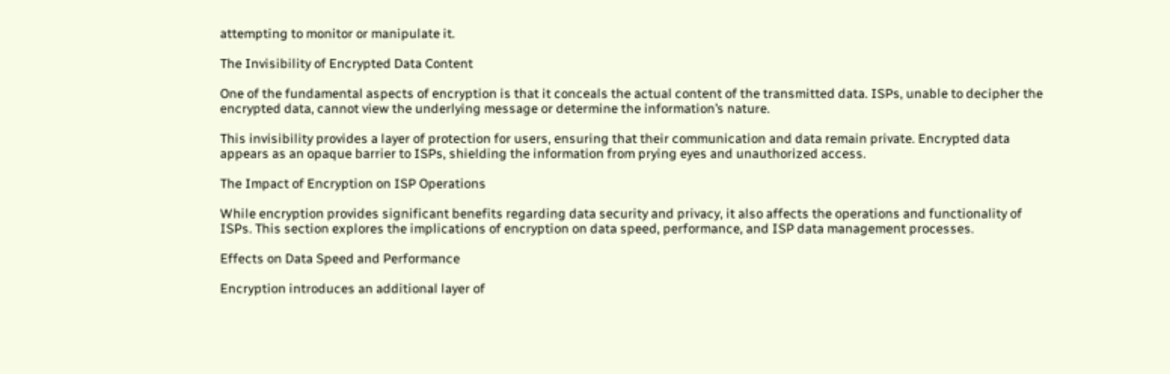attempting to monitor or manipulate it.

The Invisibility of Encrypted Data Content

One of the fundamental aspects of encryption is that it conceals the actual content of the transmitted data. ISPs, unable to decipher the encrypted data, cannot view the underlying message or determine the information’s nature.

This invisibility provides a layer of protection for users, ensuring that their communication and data remain private. Encrypted data appears as an opaque barrier to ISPs, shielding the information from prying eyes and unauthorized access.

The Impact of Encryption on ISP Operations

While encryption provides significant benefits regarding data security and privacy, it also affects the operations and functionality of ISPs. This section explores the implications of encryption on data speed, performance, and ISP data management processes.

Effects on Data Speed and Performance

Encryption introduces an additional layer of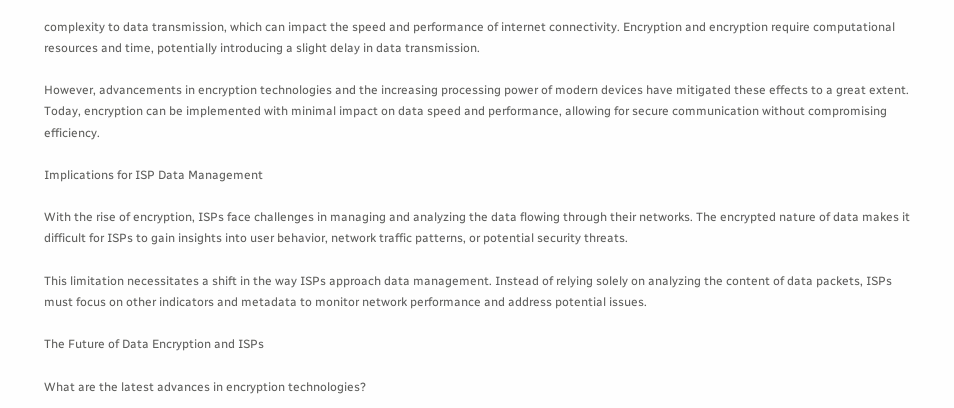complexity to data transmission, which can impact the speed and performance of internet connectivity. Encryption and encryption require computational resources and time, potentially introducing a slight delay in data transmission.

However, advancements in encryption technologies and the increasing processing power of modern devices have mitigated these effects to a great extent. Today, encryption can be implemented with minimal impact on data speed and performance, allowing for secure communication without compromising efficiency.

Implications for ISP Data Management

With the rise of encryption, ISPs face challenges in managing and analyzing the data flowing through their networks. The encrypted nature of data makes it difficult for ISPs to gain insights into user behavior, network traffic patterns, or potential security threats.

This limitation necessitates a shift in the way ISPs approach data management. Instead of relying solely on analyzing the content of data packets, ISPs must focus on other indicators and metadata to monitor network performance and address potential issues.

The Future of Data Encryption and ISPs

What are the latest advances in encryption technologies?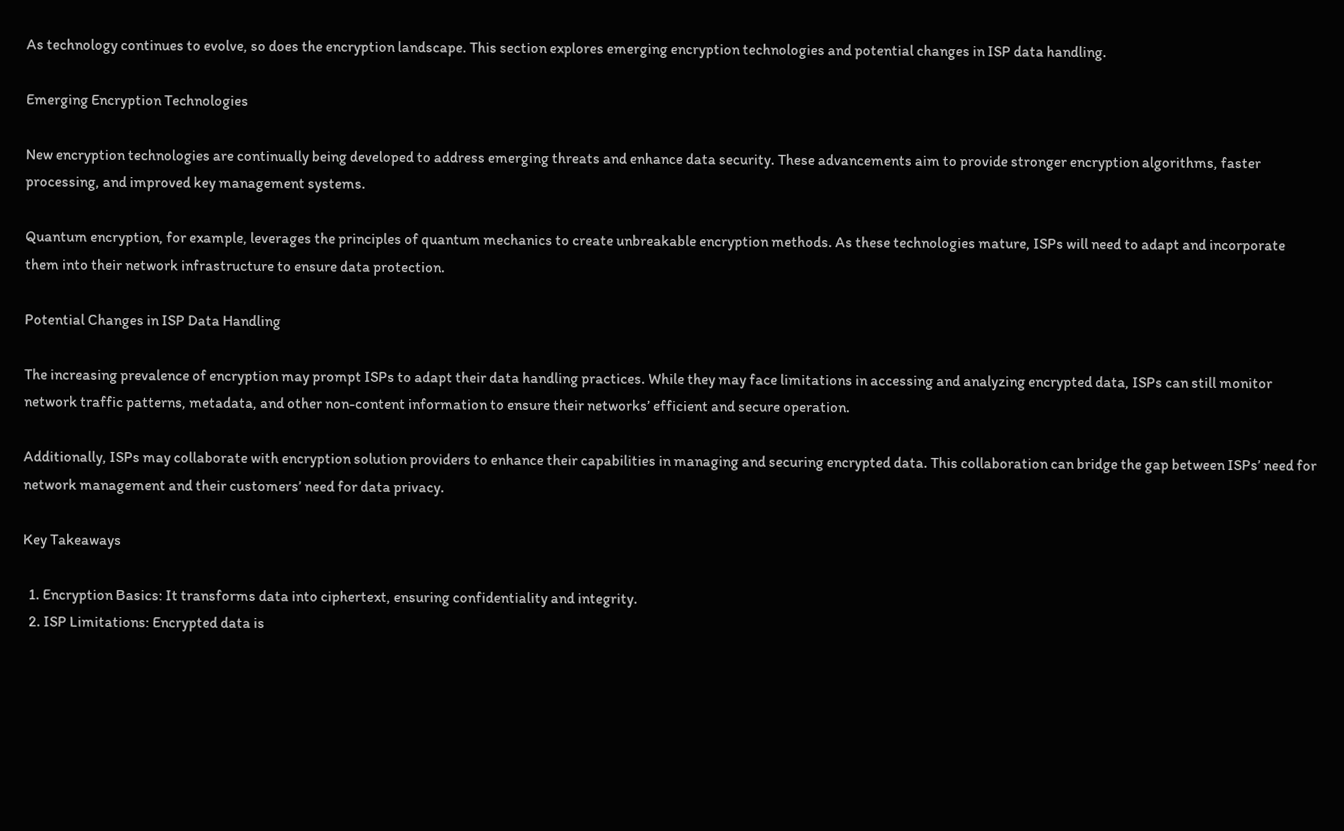As technology continues to evolve, so does the encryption landscape. This section explores emerging encryption technologies and potential changes in ISP data handling.

Emerging Encryption Technologies

New encryption technologies are continually being developed to address emerging threats and enhance data security. These advancements aim to provide stronger encryption algorithms, faster processing, and improved key management systems.

Quantum encryption, for example, leverages the principles of quantum mechanics to create unbreakable encryption methods. As these technologies mature, ISPs will need to adapt and incorporate them into their network infrastructure to ensure data protection.

Potential Changes in ISP Data Handling

The increasing prevalence of encryption may prompt ISPs to adapt their data handling practices. While they may face limitations in accessing and analyzing encrypted data, ISPs can still monitor network traffic patterns, metadata, and other non-content information to ensure their networks’ efficient and secure operation.

Additionally, ISPs may collaborate with encryption solution providers to enhance their capabilities in managing and securing encrypted data. This collaboration can bridge the gap between ISPs’ need for network management and their customers’ need for data privacy.

Key Takeaways

  1. Encryption Basics: It transforms data into ciphertext, ensuring confidentiality and integrity.
  2. ISP Limitations: Encrypted data is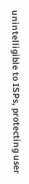unintelligible to ISPs, protecting user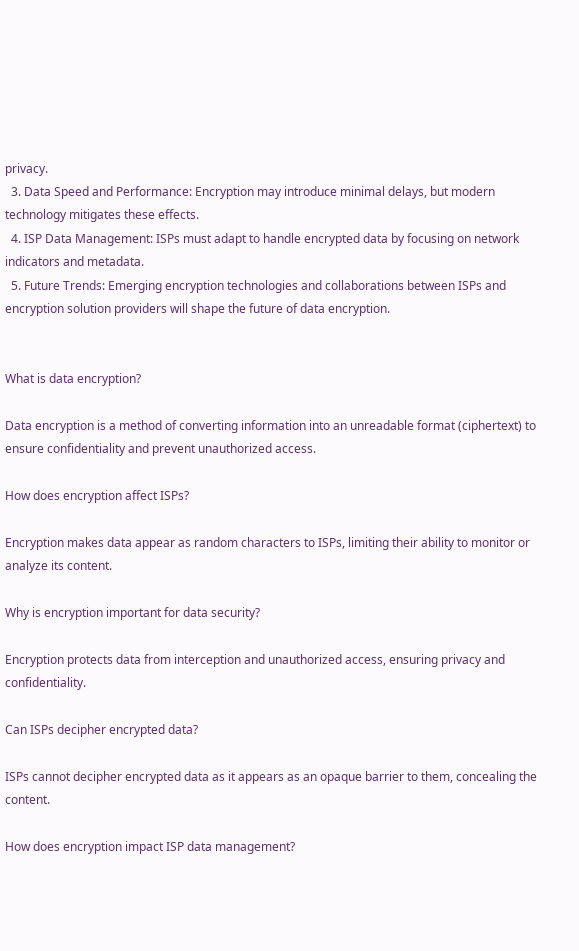privacy.
  3. Data Speed and Performance: Encryption may introduce minimal delays, but modern technology mitigates these effects.
  4. ISP Data Management: ISPs must adapt to handle encrypted data by focusing on network indicators and metadata.
  5. Future Trends: Emerging encryption technologies and collaborations between ISPs and encryption solution providers will shape the future of data encryption.


What is data encryption?

Data encryption is a method of converting information into an unreadable format (ciphertext) to ensure confidentiality and prevent unauthorized access.

How does encryption affect ISPs?

Encryption makes data appear as random characters to ISPs, limiting their ability to monitor or analyze its content.

Why is encryption important for data security?

Encryption protects data from interception and unauthorized access, ensuring privacy and confidentiality.

Can ISPs decipher encrypted data?

ISPs cannot decipher encrypted data as it appears as an opaque barrier to them, concealing the content.

How does encryption impact ISP data management?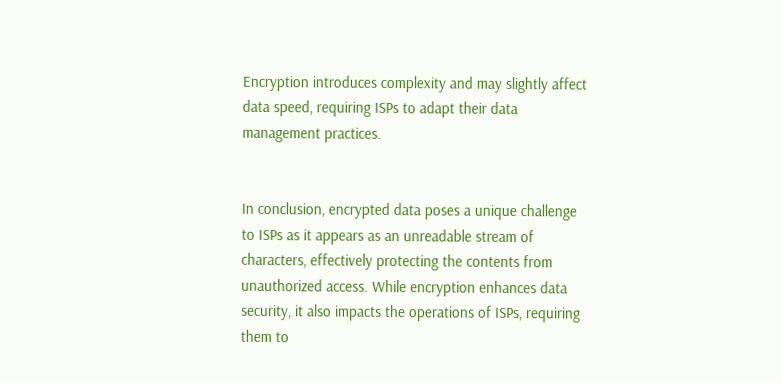Encryption introduces complexity and may slightly affect data speed, requiring ISPs to adapt their data management practices.


In conclusion, encrypted data poses a unique challenge to ISPs as it appears as an unreadable stream of characters, effectively protecting the contents from unauthorized access. While encryption enhances data security, it also impacts the operations of ISPs, requiring them to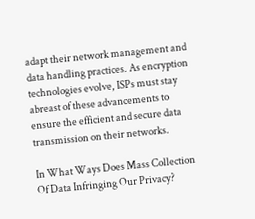adapt their network management and data handling practices. As encryption technologies evolve, ISPs must stay abreast of these advancements to ensure the efficient and secure data transmission on their networks.

In What Ways Does Mass Collection Of Data Infringing Our Privacy?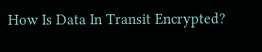How Is Data In Transit Encrypted?